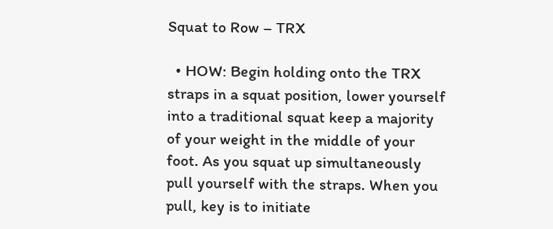Squat to Row – TRX

  • HOW: Begin holding onto the TRX straps in a squat position, lower yourself into a traditional squat keep a majority of your weight in the middle of your foot. As you squat up simultaneously pull yourself with the straps. When you pull, key is to initiate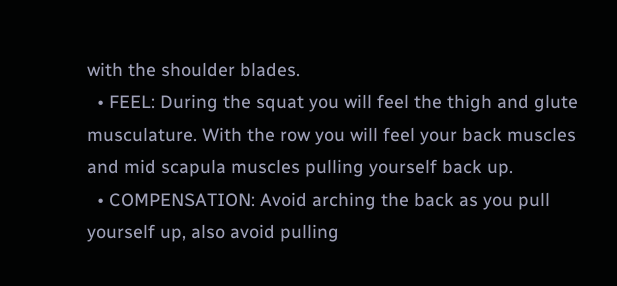with the shoulder blades.
  • FEEL: During the squat you will feel the thigh and glute musculature. With the row you will feel your back muscles and mid scapula muscles pulling yourself back up.
  • COMPENSATION: Avoid arching the back as you pull yourself up, also avoid pulling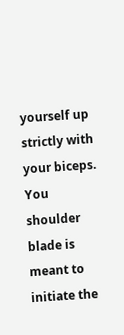yourself up strictly with your biceps. You shoulder blade is meant to initiate the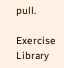pull.

Exercise Library